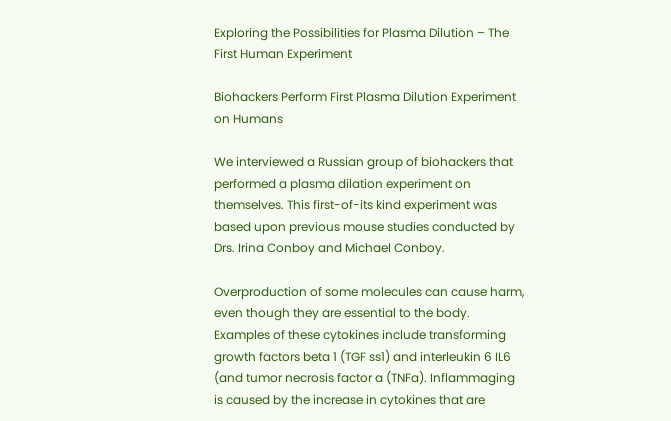Exploring the Possibilities for Plasma Dilution – The First Human Experiment

Biohackers Perform First Plasma Dilution Experiment on Humans

We interviewed a Russian group of biohackers that performed a plasma dilation experiment on themselves. This first-of-its kind experiment was based upon previous mouse studies conducted by Drs. Irina Conboy and Michael Conboy.

Overproduction of some molecules can cause harm, even though they are essential to the body. Examples of these cytokines include transforming growth factors beta 1 (TGF ss1) and interleukin 6 IL6 (and tumor necrosis factor a (TNFa). Inflammaging is caused by the increase in cytokines that are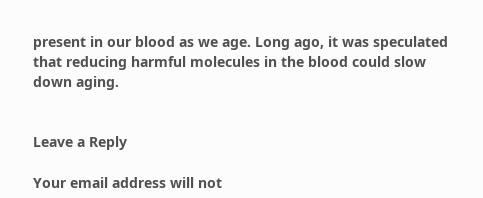present in our blood as we age. Long ago, it was speculated that reducing harmful molecules in the blood could slow down aging.


Leave a Reply

Your email address will not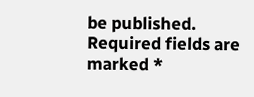be published. Required fields are marked *